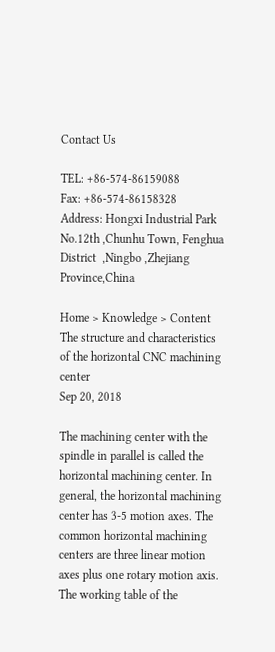Contact Us

TEL: +86-574-86159088
Fax: +86-574-86158328
Address: Hongxi Industrial Park No.12th ,Chunhu Town, Fenghua District  ,Ningbo ,Zhejiang Province,China

Home > Knowledge > Content
The structure and characteristics of the horizontal CNC machining center
Sep 20, 2018

The machining center with the spindle in parallel is called the horizontal machining center. In general, the horizontal machining center has 3-5 motion axes. The common horizontal machining centers are three linear motion axes plus one rotary motion axis. The working table of the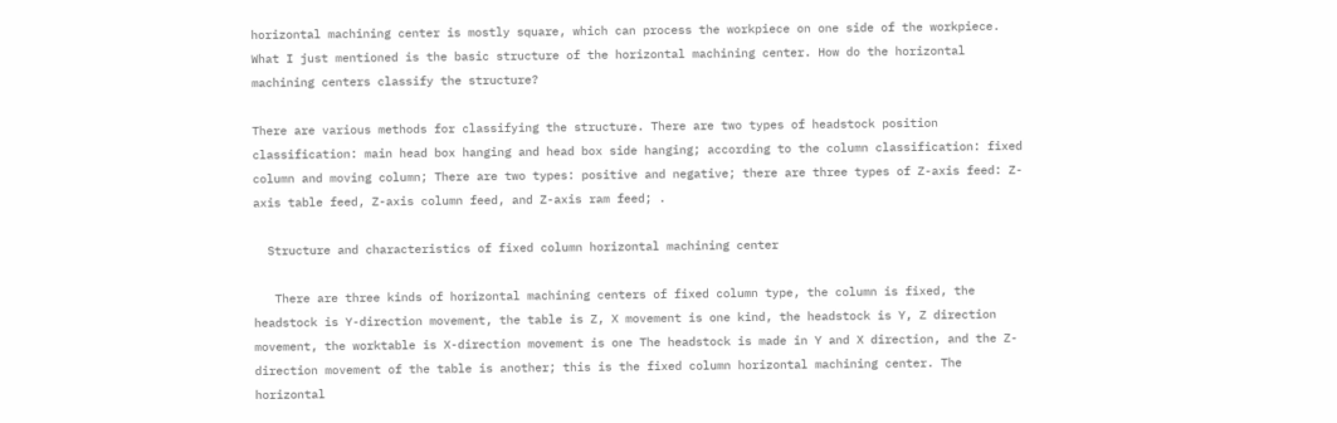horizontal machining center is mostly square, which can process the workpiece on one side of the workpiece. What I just mentioned is the basic structure of the horizontal machining center. How do the horizontal machining centers classify the structure?

There are various methods for classifying the structure. There are two types of headstock position classification: main head box hanging and head box side hanging; according to the column classification: fixed column and moving column; There are two types: positive and negative; there are three types of Z-axis feed: Z-axis table feed, Z-axis column feed, and Z-axis ram feed; .

  Structure and characteristics of fixed column horizontal machining center

   There are three kinds of horizontal machining centers of fixed column type, the column is fixed, the headstock is Y-direction movement, the table is Z, X movement is one kind, the headstock is Y, Z direction movement, the worktable is X-direction movement is one The headstock is made in Y and X direction, and the Z-direction movement of the table is another; this is the fixed column horizontal machining center. The horizontal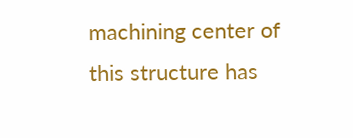machining center of this structure has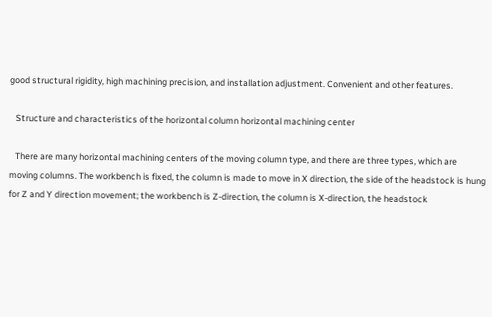good structural rigidity, high machining precision, and installation adjustment. Convenient and other features.

   Structure and characteristics of the horizontal column horizontal machining center

   There are many horizontal machining centers of the moving column type, and there are three types, which are moving columns. The workbench is fixed, the column is made to move in X direction, the side of the headstock is hung for Z and Y direction movement; the workbench is Z-direction, the column is X-direction, the headstock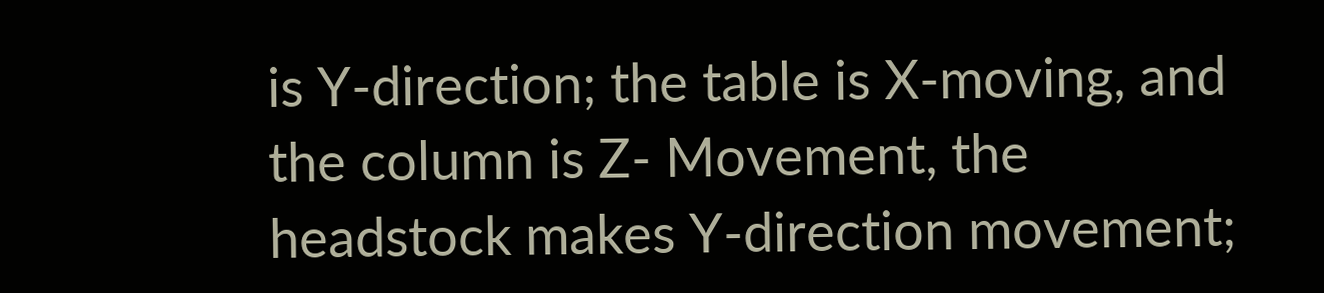is Y-direction; the table is X-moving, and the column is Z- Movement, the headstock makes Y-direction movement;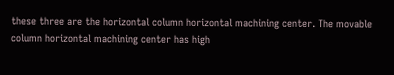these three are the horizontal column horizontal machining center. The movable column horizontal machining center has high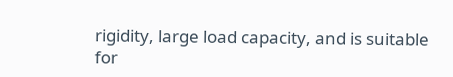rigidity, large load capacity, and is suitable for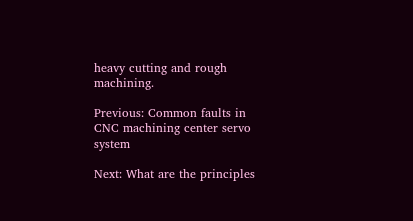heavy cutting and rough machining.

Previous: Common faults in CNC machining center servo system

Next: What are the principles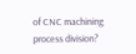of CNC machining process division?